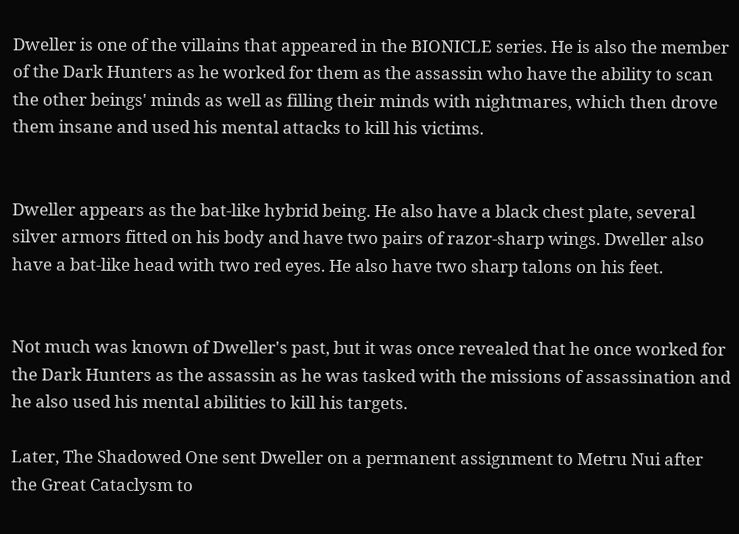Dweller is one of the villains that appeared in the BIONICLE series. He is also the member of the Dark Hunters as he worked for them as the assassin who have the ability to scan the other beings' minds as well as filling their minds with nightmares, which then drove them insane and used his mental attacks to kill his victims.


Dweller appears as the bat-like hybrid being. He also have a black chest plate, several silver armors fitted on his body and have two pairs of razor-sharp wings. Dweller also have a bat-like head with two red eyes. He also have two sharp talons on his feet.


Not much was known of Dweller's past, but it was once revealed that he once worked for the Dark Hunters as the assassin as he was tasked with the missions of assassination and he also used his mental abilities to kill his targets.

Later, The Shadowed One sent Dweller on a permanent assignment to Metru Nui after the Great Cataclysm to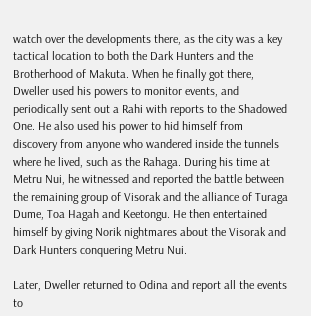watch over the developments there, as the city was a key tactical location to both the Dark Hunters and the Brotherhood of Makuta. When he finally got there, Dweller used his powers to monitor events, and periodically sent out a Rahi with reports to the Shadowed One. He also used his power to hid himself from discovery from anyone who wandered inside the tunnels where he lived, such as the Rahaga. During his time at Metru Nui, he witnessed and reported the battle between the remaining group of Visorak and the alliance of Turaga Dume, Toa Hagah and Keetongu. He then entertained himself by giving Norik nightmares about the Visorak and Dark Hunters conquering Metru Nui.

Later, Dweller returned to Odina and report all the events to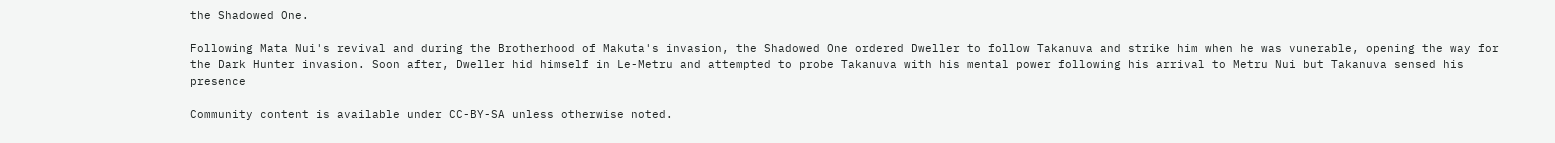the Shadowed One.

Following Mata Nui's revival and during the Brotherhood of Makuta's invasion, the Shadowed One ordered Dweller to follow Takanuva and strike him when he was vunerable, opening the way for the Dark Hunter invasion. Soon after, Dweller hid himself in Le-Metru and attempted to probe Takanuva with his mental power following his arrival to Metru Nui but Takanuva sensed his presence

Community content is available under CC-BY-SA unless otherwise noted.